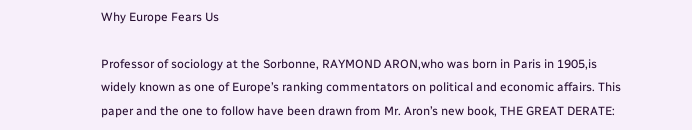Why Europe Fears Us

Professor of sociology at the Sorbonne, RAYMOND ARON,who was born in Paris in 1905,is widely known as one of Europe’s ranking commentators on political and economic affairs. This paper and the one to follow have been drawn from Mr. Aron’s new book, THE GREAT DERATE: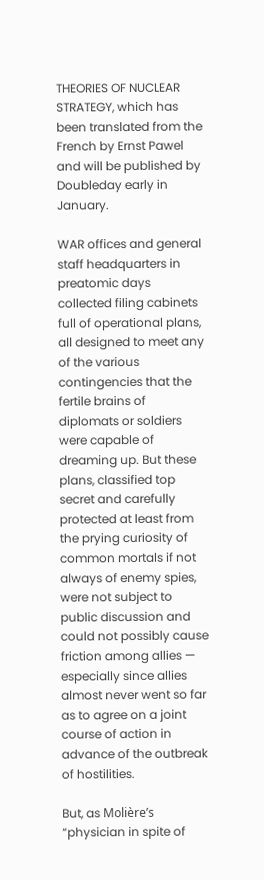THEORIES OF NUCLEAR STRATEGY, which has been translated from the French by Ernst Pawel and will be published by Doubleday early in January.

WAR offices and general staff headquarters in preatomic days collected filing cabinets full of operational plans, all designed to meet any of the various contingencies that the fertile brains of diplomats or soldiers were capable of dreaming up. But these plans, classified top secret and carefully protected at least from the prying curiosity of common mortals if not always of enemy spies, were not subject to public discussion and could not possibly cause friction among allies — especially since allies almost never went so far as to agree on a joint course of action in advance of the outbreak of hostilities.

But, as Molière’s “physician in spite of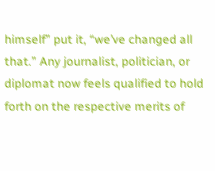himself” put it, “we’ve changed all that.” Any journalist, politician, or diplomat now feels qualified to hold forth on the respective merits of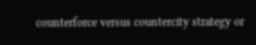counterforce versus countercity strategy or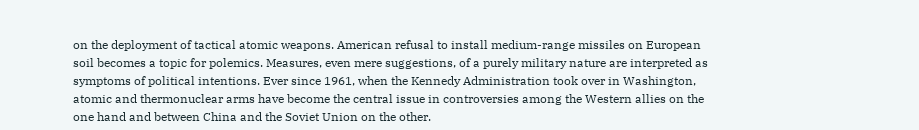on the deployment of tactical atomic weapons. American refusal to install medium-range missiles on European soil becomes a topic for polemics. Measures, even mere suggestions, of a purely military nature are interpreted as symptoms of political intentions. Ever since 1961, when the Kennedy Administration took over in Washington, atomic and thermonuclear arms have become the central issue in controversies among the Western allies on the one hand and between China and the Soviet Union on the other.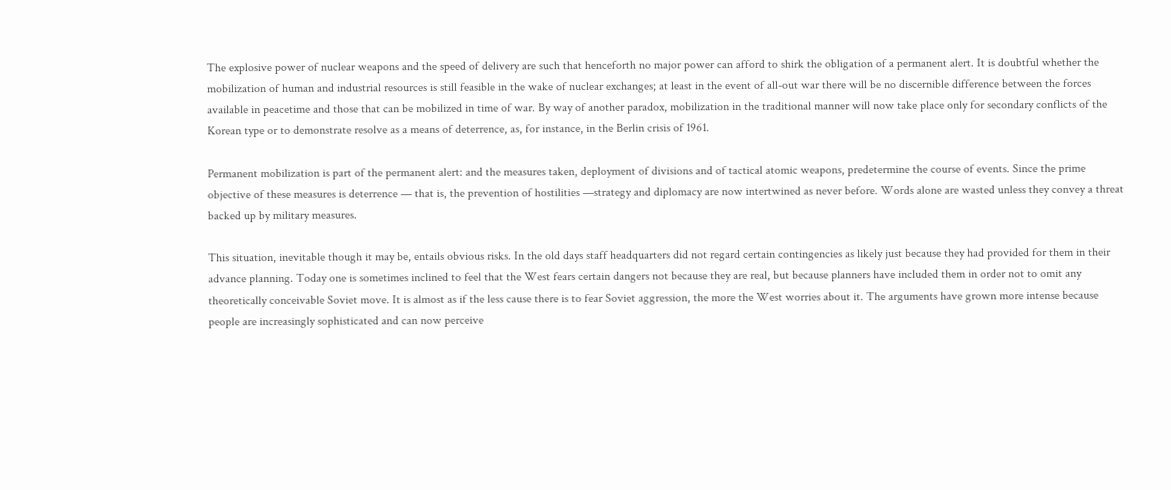The explosive power of nuclear weapons and the speed of delivery are such that henceforth no major power can afford to shirk the obligation of a permanent alert. It is doubtful whether the mobilization of human and industrial resources is still feasible in the wake of nuclear exchanges; at least in the event of all-out war there will be no discernible difference between the forces available in peacetime and those that can be mobilized in time of war. By way of another paradox, mobilization in the traditional manner will now take place only for secondary conflicts of the Korean type or to demonstrate resolve as a means of deterrence, as, for instance, in the Berlin crisis of 1961.

Permanent mobilization is part of the permanent alert: and the measures taken, deployment of divisions and of tactical atomic weapons, predetermine the course of events. Since the prime objective of these measures is deterrence — that is, the prevention of hostilities —strategy and diplomacy are now intertwined as never before. Words alone are wasted unless they convey a threat backed up by military measures.

This situation, inevitable though it may be, entails obvious risks. In the old days staff headquarters did not regard certain contingencies as likely just because they had provided for them in their advance planning. Today one is sometimes inclined to feel that the West fears certain dangers not because they are real, but because planners have included them in order not to omit any theoretically conceivable Soviet move. It is almost as if the less cause there is to fear Soviet aggression, the more the West worries about it. The arguments have grown more intense because people are increasingly sophisticated and can now perceive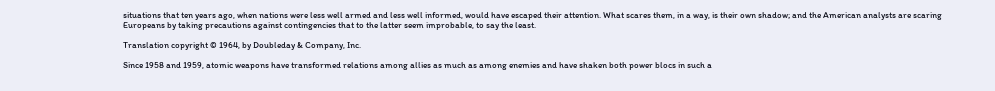situations that ten years ago, when nations were less well armed and less well informed, would have escaped their attention. What scares them, in a way, is their own shadow; and the American analysts are scaring Europeans by taking precautions against contingencies that to the latter seem improbable, to say the least.

Translation copyright © 1964, by Doubleday & Company, Inc.

Since 1958 and 1959, atomic weapons have transformed relations among allies as much as among enemies and have shaken both power blocs in such a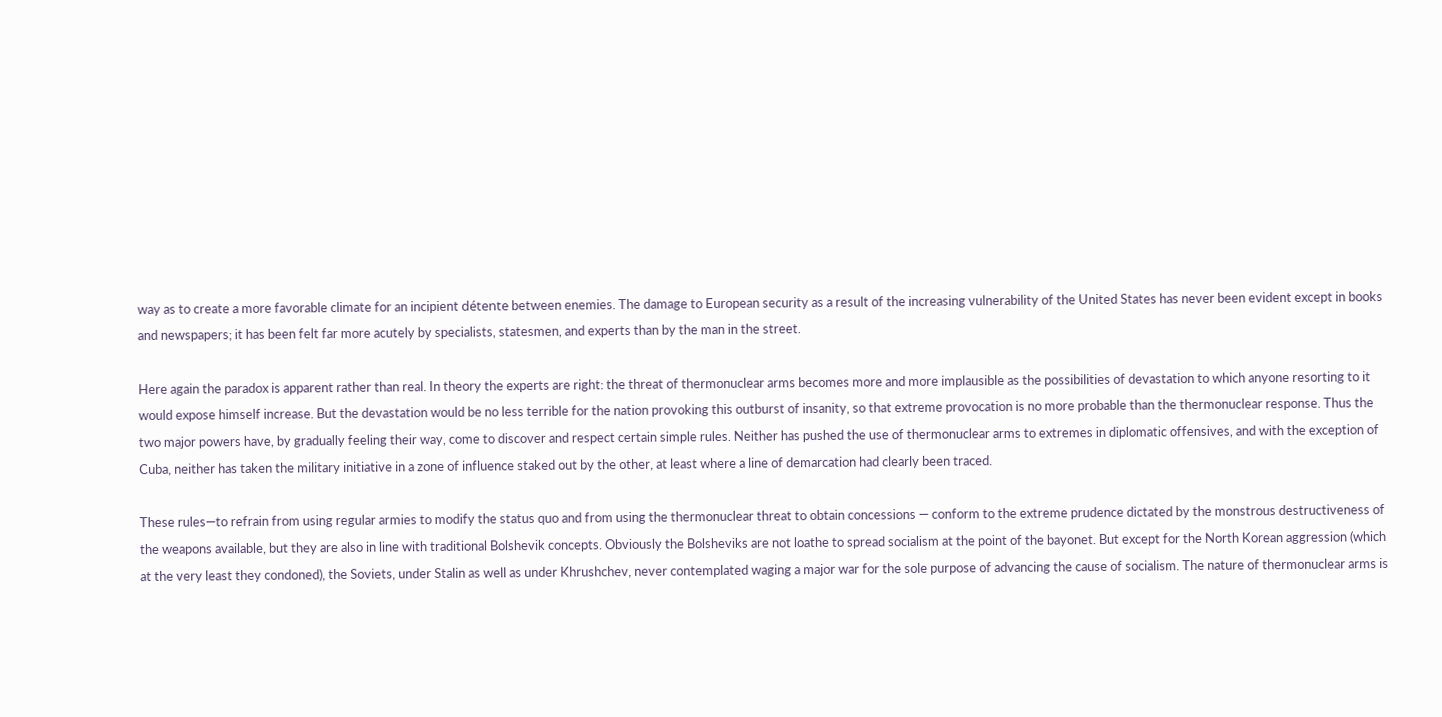way as to create a more favorable climate for an incipient détente between enemies. The damage to European security as a result of the increasing vulnerability of the United States has never been evident except in books and newspapers; it has been felt far more acutely by specialists, statesmen, and experts than by the man in the street.

Here again the paradox is apparent rather than real. In theory the experts are right: the threat of thermonuclear arms becomes more and more implausible as the possibilities of devastation to which anyone resorting to it would expose himself increase. But the devastation would be no less terrible for the nation provoking this outburst of insanity, so that extreme provocation is no more probable than the thermonuclear response. Thus the two major powers have, by gradually feeling their way, come to discover and respect certain simple rules. Neither has pushed the use of thermonuclear arms to extremes in diplomatic offensives, and with the exception of Cuba, neither has taken the military initiative in a zone of influence staked out by the other, at least where a line of demarcation had clearly been traced.

These rules—to refrain from using regular armies to modify the status quo and from using the thermonuclear threat to obtain concessions — conform to the extreme prudence dictated by the monstrous destructiveness of the weapons available, but they are also in line with traditional Bolshevik concepts. Obviously the Bolsheviks are not loathe to spread socialism at the point of the bayonet. But except for the North Korean aggression (which at the very least they condoned), the Soviets, under Stalin as well as under Khrushchev, never contemplated waging a major war for the sole purpose of advancing the cause of socialism. The nature of thermonuclear arms is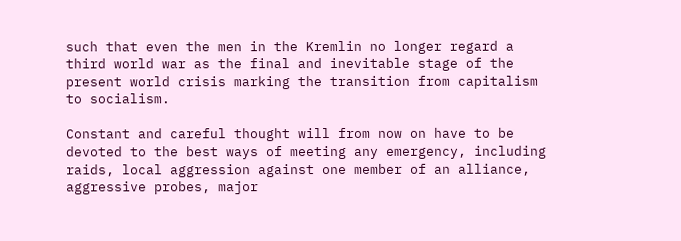such that even the men in the Kremlin no longer regard a third world war as the final and inevitable stage of the present world crisis marking the transition from capitalism to socialism.

Constant and careful thought will from now on have to be devoted to the best ways of meeting any emergency, including raids, local aggression against one member of an alliance, aggressive probes, major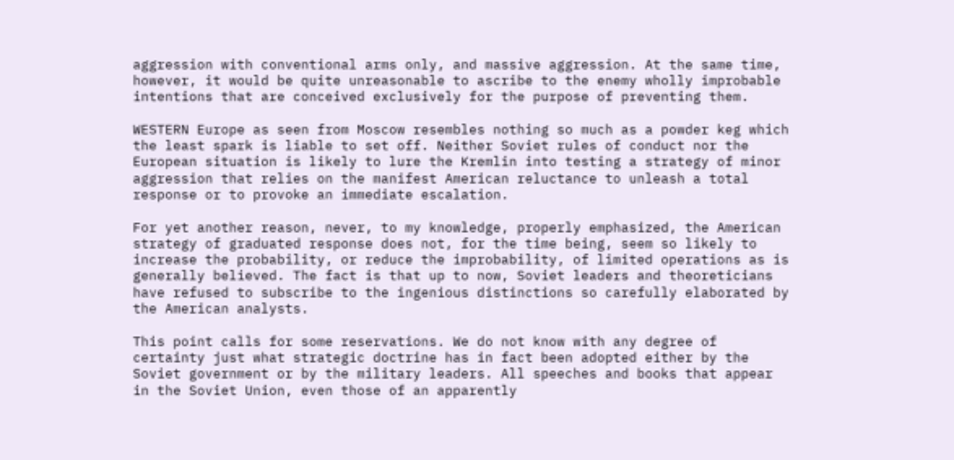aggression with conventional arms only, and massive aggression. At the same time, however, it would be quite unreasonable to ascribe to the enemy wholly improbable intentions that are conceived exclusively for the purpose of preventing them.

WESTERN Europe as seen from Moscow resembles nothing so much as a powder keg which the least spark is liable to set off. Neither Soviet rules of conduct nor the European situation is likely to lure the Kremlin into testing a strategy of minor aggression that relies on the manifest American reluctance to unleash a total response or to provoke an immediate escalation.

For yet another reason, never, to my knowledge, properly emphasized, the American strategy of graduated response does not, for the time being, seem so likely to increase the probability, or reduce the improbability, of limited operations as is generally believed. The fact is that up to now, Soviet leaders and theoreticians have refused to subscribe to the ingenious distinctions so carefully elaborated by the American analysts.

This point calls for some reservations. We do not know with any degree of certainty just what strategic doctrine has in fact been adopted either by the Soviet government or by the military leaders. All speeches and books that appear in the Soviet Union, even those of an apparently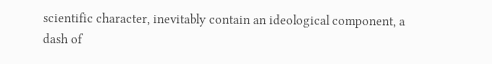scientific character, inevitably contain an ideological component, a dash of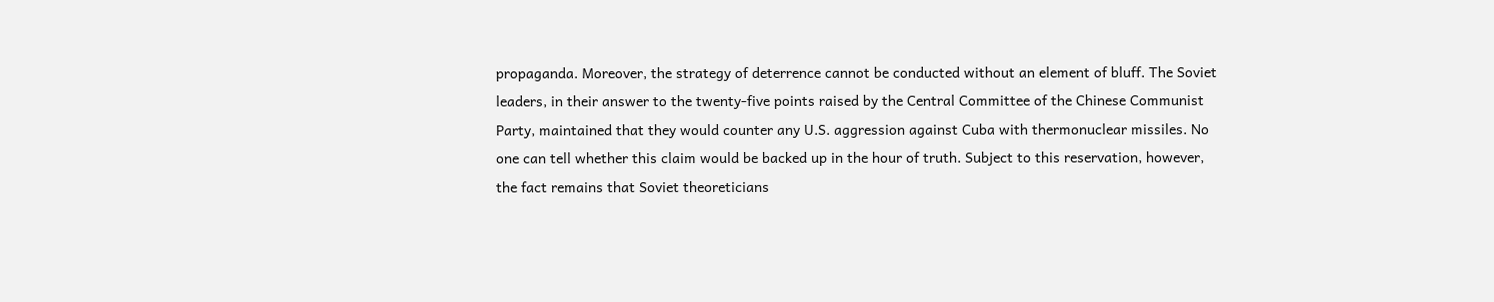propaganda. Moreover, the strategy of deterrence cannot be conducted without an element of bluff. The Soviet leaders, in their answer to the twenty-five points raised by the Central Committee of the Chinese Communist Party, maintained that they would counter any U.S. aggression against Cuba with thermonuclear missiles. No one can tell whether this claim would be backed up in the hour of truth. Subject to this reservation, however, the fact remains that Soviet theoreticians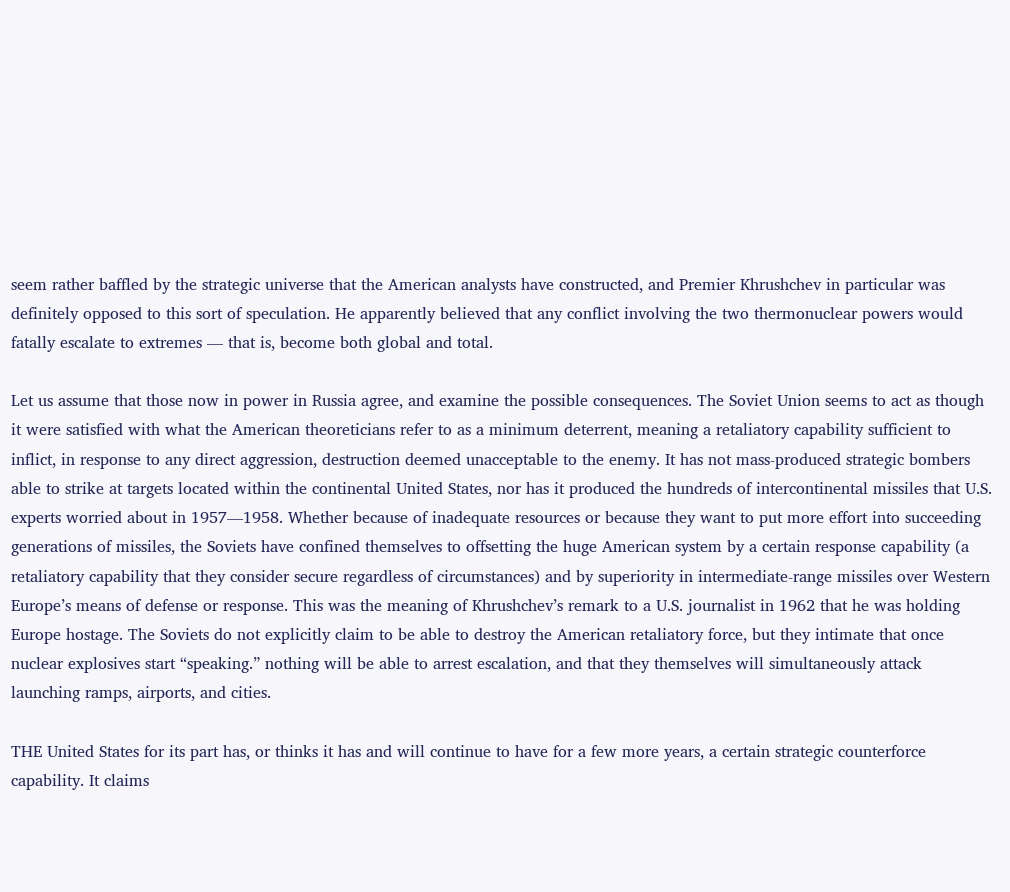seem rather baffled by the strategic universe that the American analysts have constructed, and Premier Khrushchev in particular was definitely opposed to this sort of speculation. He apparently believed that any conflict involving the two thermonuclear powers would fatally escalate to extremes — that is, become both global and total.

Let us assume that those now in power in Russia agree, and examine the possible consequences. The Soviet Union seems to act as though it were satisfied with what the American theoreticians refer to as a minimum deterrent, meaning a retaliatory capability sufficient to inflict, in response to any direct aggression, destruction deemed unacceptable to the enemy. It has not mass-produced strategic bombers able to strike at targets located within the continental United States, nor has it produced the hundreds of intercontinental missiles that U.S. experts worried about in 1957—1958. Whether because of inadequate resources or because they want to put more effort into succeeding generations of missiles, the Soviets have confined themselves to offsetting the huge American system by a certain response capability (a retaliatory capability that they consider secure regardless of circumstances) and by superiority in intermediate-range missiles over Western Europe’s means of defense or response. This was the meaning of Khrushchev’s remark to a U.S. journalist in 1962 that he was holding Europe hostage. The Soviets do not explicitly claim to be able to destroy the American retaliatory force, but they intimate that once nuclear explosives start “speaking.” nothing will be able to arrest escalation, and that they themselves will simultaneously attack launching ramps, airports, and cities.

THE United States for its part has, or thinks it has and will continue to have for a few more years, a certain strategic counterforce capability. It claims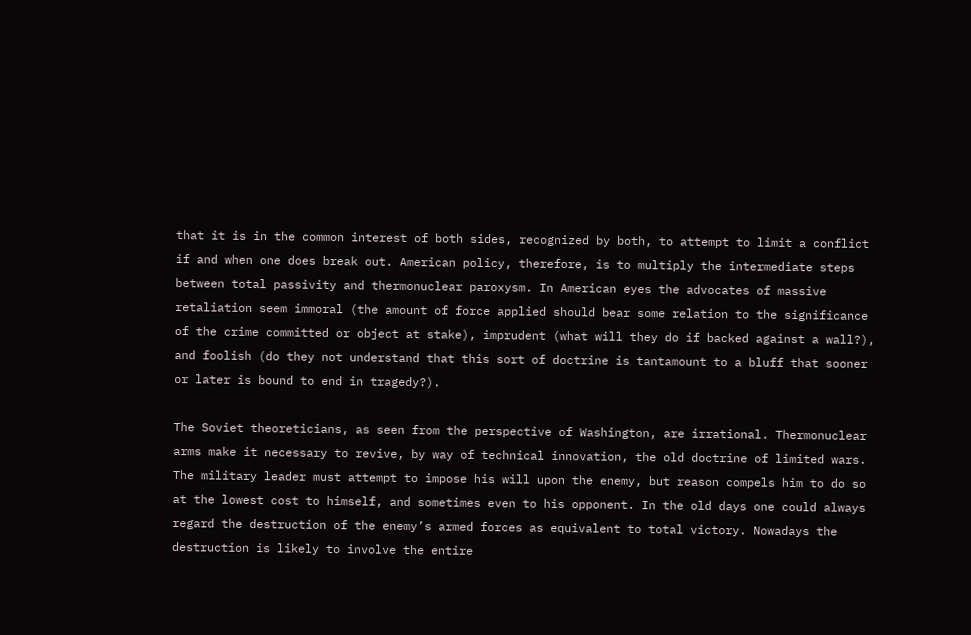that it is in the common interest of both sides, recognized by both, to attempt to limit a conflict if and when one does break out. American policy, therefore, is to multiply the intermediate steps between total passivity and thermonuclear paroxysm. In American eyes the advocates of massive retaliation seem immoral (the amount of force applied should bear some relation to the significance of the crime committed or object at stake), imprudent (what will they do if backed against a wall?), and foolish (do they not understand that this sort of doctrine is tantamount to a bluff that sooner or later is bound to end in tragedy?).

The Soviet theoreticians, as seen from the perspective of Washington, are irrational. Thermonuclear arms make it necessary to revive, by way of technical innovation, the old doctrine of limited wars. The military leader must attempt to impose his will upon the enemy, but reason compels him to do so at the lowest cost to himself, and sometimes even to his opponent. In the old days one could always regard the destruction of the enemy’s armed forces as equivalent to total victory. Nowadays the destruction is likely to involve the entire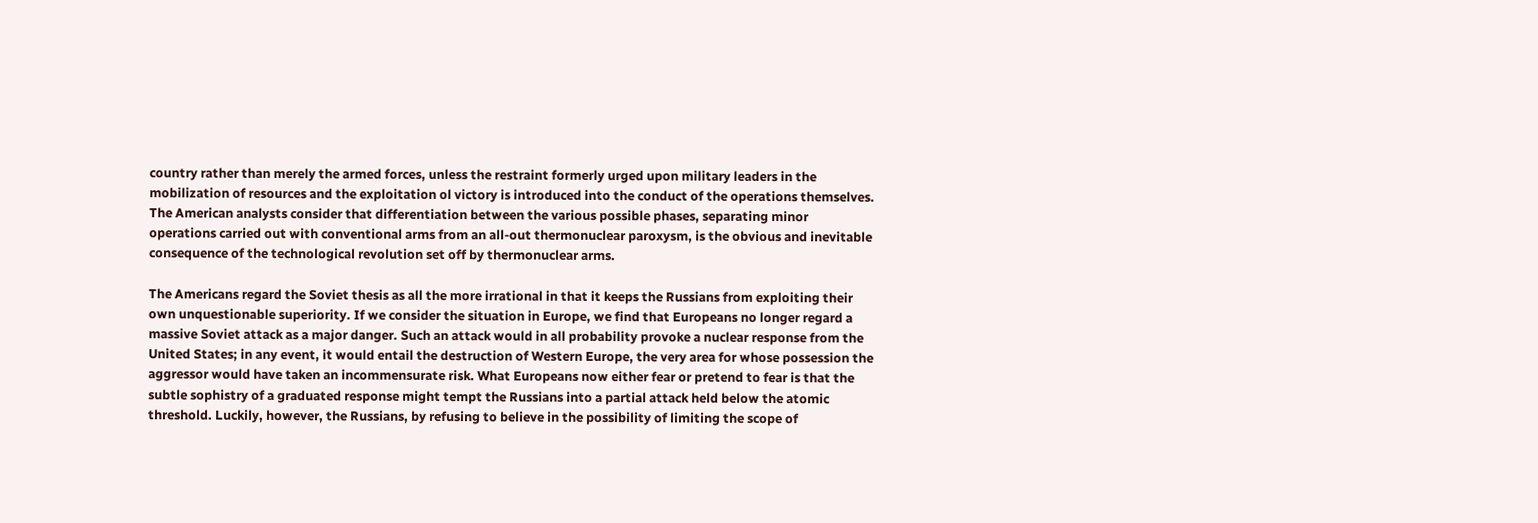country rather than merely the armed forces, unless the restraint formerly urged upon military leaders in the mobilization of resources and the exploitation ol victory is introduced into the conduct of the operations themselves. The American analysts consider that differentiation between the various possible phases, separating minor operations carried out with conventional arms from an all-out thermonuclear paroxysm, is the obvious and inevitable consequence of the technological revolution set off by thermonuclear arms.

The Americans regard the Soviet thesis as all the more irrational in that it keeps the Russians from exploiting their own unquestionable superiority. If we consider the situation in Europe, we find that Europeans no longer regard a massive Soviet attack as a major danger. Such an attack would in all probability provoke a nuclear response from the United States; in any event, it would entail the destruction of Western Europe, the very area for whose possession the aggressor would have taken an incommensurate risk. What Europeans now either fear or pretend to fear is that the subtle sophistry of a graduated response might tempt the Russians into a partial attack held below the atomic threshold. Luckily, however, the Russians, by refusing to believe in the possibility of limiting the scope of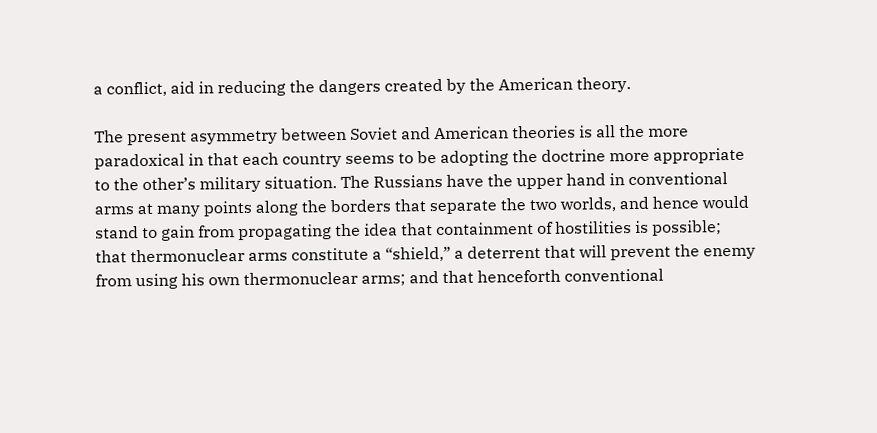a conflict, aid in reducing the dangers created by the American theory.

The present asymmetry between Soviet and American theories is all the more paradoxical in that each country seems to be adopting the doctrine more appropriate to the other’s military situation. The Russians have the upper hand in conventional arms at many points along the borders that separate the two worlds, and hence would stand to gain from propagating the idea that containment of hostilities is possible; that thermonuclear arms constitute a “shield,” a deterrent that will prevent the enemy from using his own thermonuclear arms; and that henceforth conventional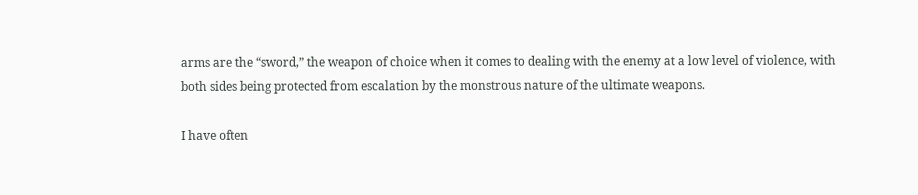arms are the “sword,” the weapon of choice when it comes to dealing with the enemy at a low level of violence, with both sides being protected from escalation by the monstrous nature of the ultimate weapons.

I have often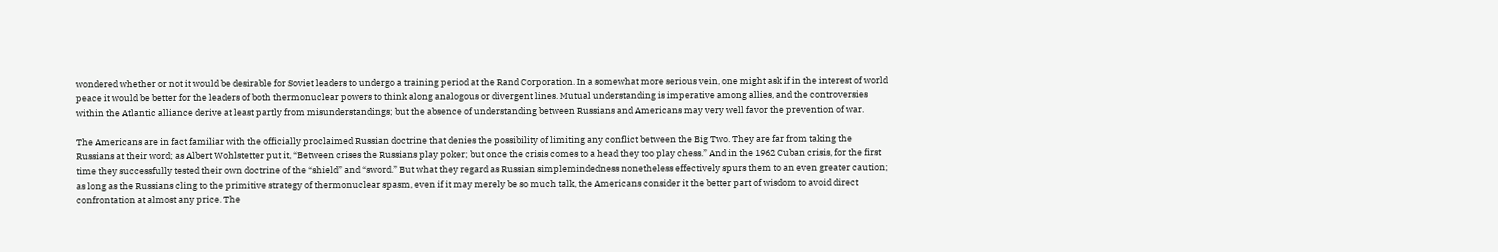wondered whether or not it would be desirable for Soviet leaders to undergo a training period at the Rand Corporation. In a somewhat more serious vein, one might ask if in the interest of world peace it would be better for the leaders of both thermonuclear powers to think along analogous or divergent lines. Mutual understanding is imperative among allies, and the controversies within the Atlantic alliance derive at least partly from misunderstandings; but the absence of understanding between Russians and Americans may very well favor the prevention of war.

The Americans are in fact familiar with the officially proclaimed Russian doctrine that denies the possibility of limiting any conflict between the Big Two. They are far from taking the Russians at their word; as Albert Wohlstetter put it, “Between crises the Russians play poker; but once the crisis comes to a head they too play chess.” And in the 1962 Cuban crisis, for the first time they successfully tested their own doctrine of the “shield” and “sword.” But what they regard as Russian simplemindedness nonetheless effectively spurs them to an even greater caution; as long as the Russians cling to the primitive strategy of thermonuclear spasm, even if it may merely be so much talk, the Americans consider it the better part of wisdom to avoid direct confrontation at almost any price. The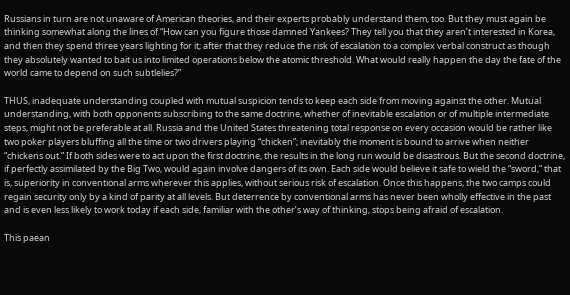Russians in turn are not unaware of American theories, and their experts probably understand them, too. But they must again be thinking somewhat along the lines of “How can you figure those damned Yankees? They tell you that they aren’t interested in Korea, and then they spend three years lighting for it; after that they reduce the risk of escalation to a complex verbal construct as though they absolutely wanted to bait us into limited operations below the atomic threshold. What would really happen the day the fate of the world came to depend on such subtlelies?”

THUS, inadequate understanding coupled with mutual suspicion tends to keep each side from moving against the other. Mutual understanding, with both opponents subscribing to the same doctrine, whether of inevitable escalation or of multiple intermediate steps, might not be preferable at all. Russia and the United States threatening total response on every occasion would be rather like two poker players bluffing all the time or two drivers playing “chicken”; inevitably the moment is bound to arrive when neither “chickens out.” If both sides were to act upon the first doctrine, the results in the long run would be disastrous. But the second doctrine, if perfectly assimilated by the Big Two, would again involve dangers of its own. Each side would believe it safe to wield the “sword,” that is, superiority in conventional arms wherever this applies, without serious risk of escalation. Once this happens, the two camps could regain security only by a kind of parity at all levels. But deterrence by conventional arms has never been wholly effective in the past and is even less likely to work today if each side, familiar with the other’s way of thinking, stops being afraid of escalation.

This paean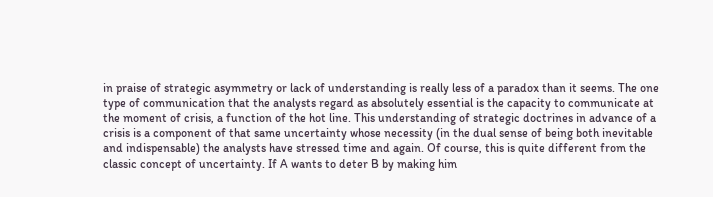in praise of strategic asymmetry or lack of understanding is really less of a paradox than it seems. The one type of communication that the analysts regard as absolutely essential is the capacity to communicate at the moment of crisis, a function of the hot line. This understanding of strategic doctrines in advance of a crisis is a component of that same uncertainty whose necessity (in the dual sense of being both inevitable and indispensable) the analysts have stressed time and again. Of course, this is quite different from the classic concept of uncertainty. If A wants to deter B by making him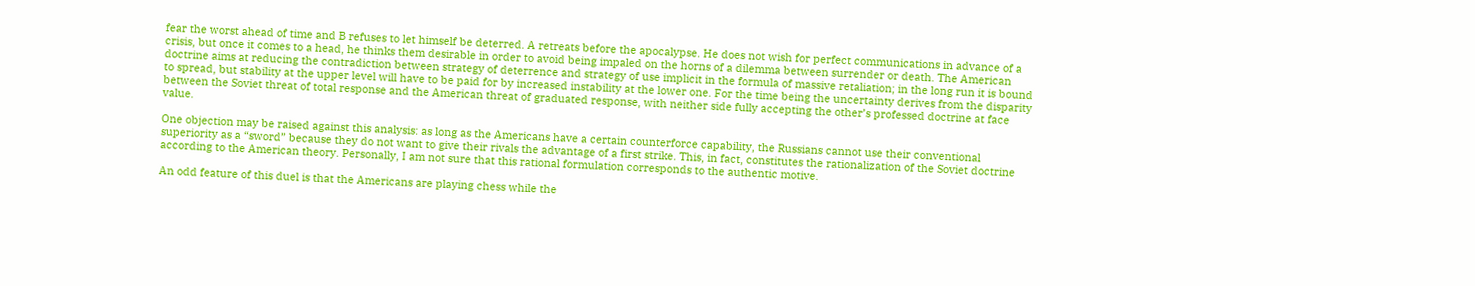fear the worst ahead of time and B refuses to let himself be deterred. A retreats before the apocalypse. He does not wish for perfect communications in advance of a crisis, but once it comes to a head, he thinks them desirable in order to avoid being impaled on the horns of a dilemma between surrender or death. The American doctrine aims at reducing the contradiction between strategy of deterrence and strategy of use implicit in the formula of massive retaliation; in the long run it is bound to spread, but stability at the upper level will have to be paid for by increased instability at the lower one. For the time being the uncertainty derives from the disparity between the Soviet threat of total response and the American threat of graduated response, with neither side fully accepting the other’s professed doctrine at face value.

One objection may be raised against this analysis: as long as the Americans have a certain counterforce capability, the Russians cannot use their conventional superiority as a “sword” because they do not want to give their rivals the advantage of a first strike. This, in fact, constitutes the rationalization of the Soviet doctrine according to the American theory. Personally, I am not sure that this rational formulation corresponds to the authentic motive.

An odd feature of this duel is that the Americans are playing chess while the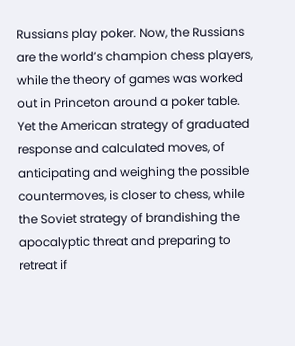Russians play poker. Now, the Russians are the world’s champion chess players, while the theory of games was worked out in Princeton around a poker table. Yet the American strategy of graduated response and calculated moves, of anticipating and weighing the possible countermoves, is closer to chess, while the Soviet strategy of brandishing the apocalyptic threat and preparing to retreat if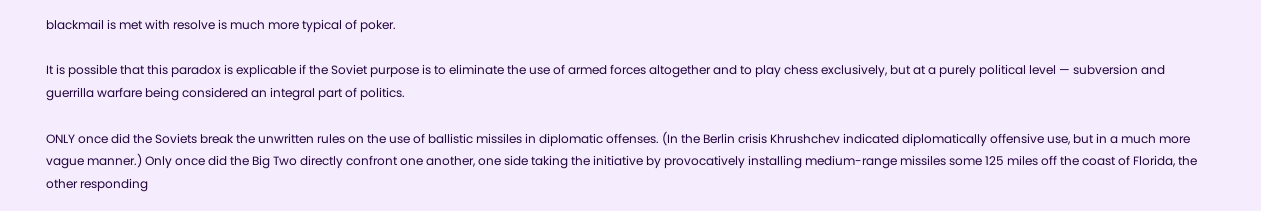blackmail is met with resolve is much more typical of poker.

It is possible that this paradox is explicable if the Soviet purpose is to eliminate the use of armed forces altogether and to play chess exclusively, but at a purely political level — subversion and guerrilla warfare being considered an integral part of politics.

ONLY once did the Soviets break the unwritten rules on the use of ballistic missiles in diplomatic offenses. (In the Berlin crisis Khrushchev indicated diplomatically offensive use, but in a much more vague manner.) Only once did the Big Two directly confront one another, one side taking the initiative by provocatively installing medium-range missiles some 125 miles off the coast of Florida, the other responding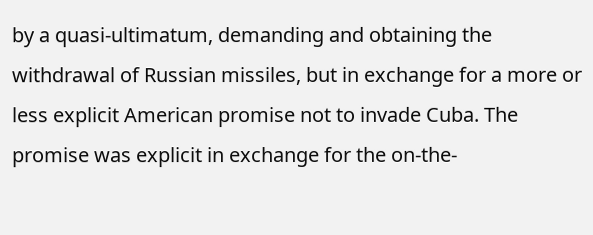by a quasi-ultimatum, demanding and obtaining the withdrawal of Russian missiles, but in exchange for a more or less explicit American promise not to invade Cuba. The promise was explicit in exchange for the on-the-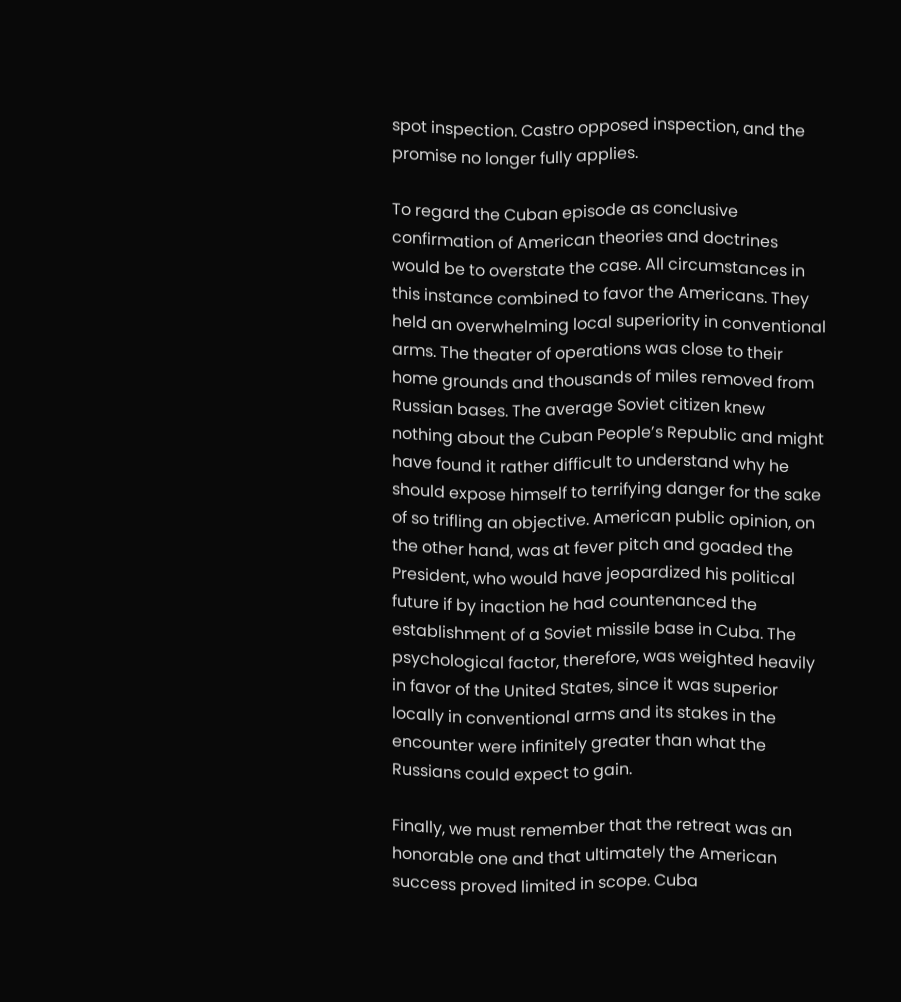spot inspection. Castro opposed inspection, and the promise no longer fully applies.

To regard the Cuban episode as conclusive confirmation of American theories and doctrines would be to overstate the case. All circumstances in this instance combined to favor the Americans. They held an overwhelming local superiority in conventional arms. The theater of operations was close to their home grounds and thousands of miles removed from Russian bases. The average Soviet citizen knew nothing about the Cuban People’s Republic and might have found it rather difficult to understand why he should expose himself to terrifying danger for the sake of so trifling an objective. American public opinion, on the other hand, was at fever pitch and goaded the President, who would have jeopardized his political future if by inaction he had countenanced the establishment of a Soviet missile base in Cuba. The psychological factor, therefore, was weighted heavily in favor of the United States, since it was superior locally in conventional arms and its stakes in the encounter were infinitely greater than what the Russians could expect to gain.

Finally, we must remember that the retreat was an honorable one and that ultimately the American success proved limited in scope. Cuba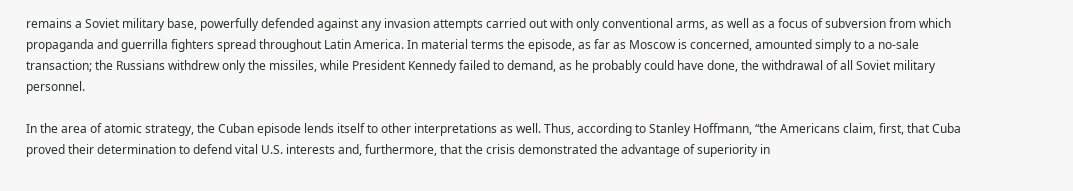remains a Soviet military base, powerfully defended against any invasion attempts carried out with only conventional arms, as well as a focus of subversion from which propaganda and guerrilla fighters spread throughout Latin America. In material terms the episode, as far as Moscow is concerned, amounted simply to a no-sale transaction; the Russians withdrew only the missiles, while President Kennedy failed to demand, as he probably could have done, the withdrawal of all Soviet military personnel.

In the area of atomic strategy, the Cuban episode lends itself to other interpretations as well. Thus, according to Stanley Hoffmann, “the Americans claim, first, that Cuba proved their determination to defend vital U.S. interests and, furthermore, that the crisis demonstrated the advantage of superiority in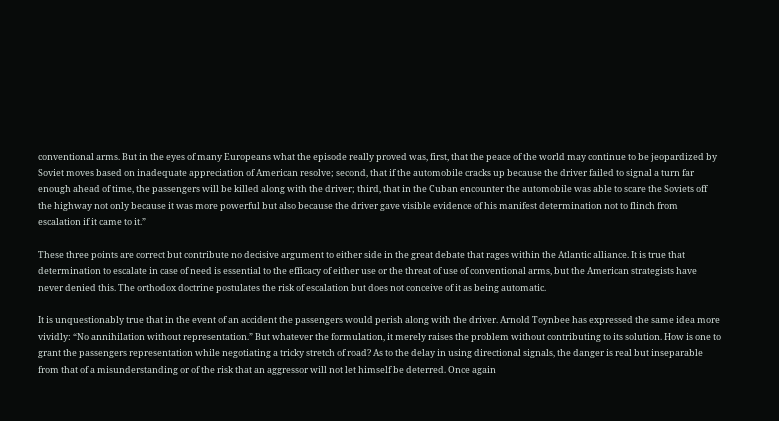conventional arms. But in the eyes of many Europeans what the episode really proved was, first, that the peace of the world may continue to be jeopardized by Soviet moves based on inadequate appreciation of American resolve; second, that if the automobile cracks up because the driver failed to signal a turn far enough ahead of time, the passengers will be killed along with the driver; third, that in the Cuban encounter the automobile was able to scare the Soviets off the highway not only because it was more powerful but also because the driver gave visible evidence of his manifest determination not to flinch from escalation if it came to it.”

These three points are correct but contribute no decisive argument to either side in the great debate that rages within the Atlantic alliance. It is true that determination to escalate in case of need is essential to the efficacy of either use or the threat of use of conventional arms, but the American strategists have never denied this. The orthodox doctrine postulates the risk of escalation but does not conceive of it as being automatic.

It is unquestionably true that in the event of an accident the passengers would perish along with the driver. Arnold Toynbee has expressed the same idea more vividly: “No annihilation without representation.” But whatever the formulation, it merely raises the problem without contributing to its solution. How is one to grant the passengers representation while negotiating a tricky stretch of road? As to the delay in using directional signals, the danger is real but inseparable from that of a misunderstanding or of the risk that an aggressor will not let himself be deterred. Once again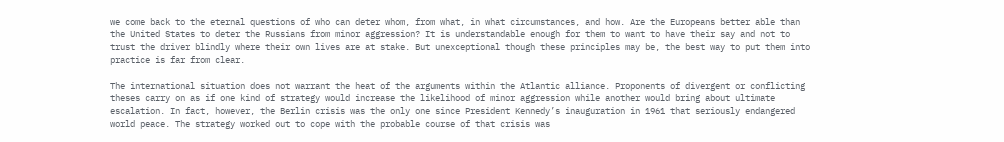we come back to the eternal questions of who can deter whom, from what, in what circumstances, and how. Are the Europeans better able than the United States to deter the Russians from minor aggression? It is understandable enough for them to want to have their say and not to trust the driver blindly where their own lives are at stake. But unexceptional though these principles may be, the best way to put them into practice is far from clear.

The international situation does not warrant the heat of the arguments within the Atlantic alliance. Proponents of divergent or conflicting theses carry on as if one kind of strategy would increase the likelihood of minor aggression while another would bring about ultimate escalation. In fact, however, the Berlin crisis was the only one since President Kennedy’s inauguration in 1961 that seriously endangered world peace. The strategy worked out to cope with the probable course of that crisis was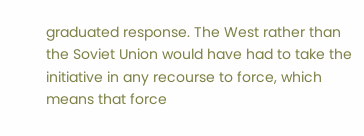graduated response. The West rather than the Soviet Union would have had to take the initiative in any recourse to force, which means that force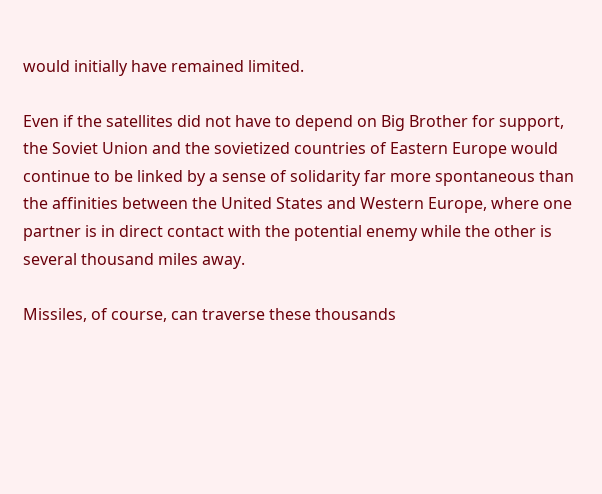would initially have remained limited.

Even if the satellites did not have to depend on Big Brother for support, the Soviet Union and the sovietized countries of Eastern Europe would continue to be linked by a sense of solidarity far more spontaneous than the affinities between the United States and Western Europe, where one partner is in direct contact with the potential enemy while the other is several thousand miles away.

Missiles, of course, can traverse these thousands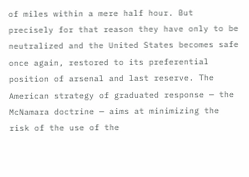of miles within a mere half hour. But precisely for that reason they have only to be neutralized and the United States becomes safe once again, restored to its preferential position of arsenal and last reserve. The American strategy of graduated response — the McNamara doctrine — aims at minimizing the risk of the use of the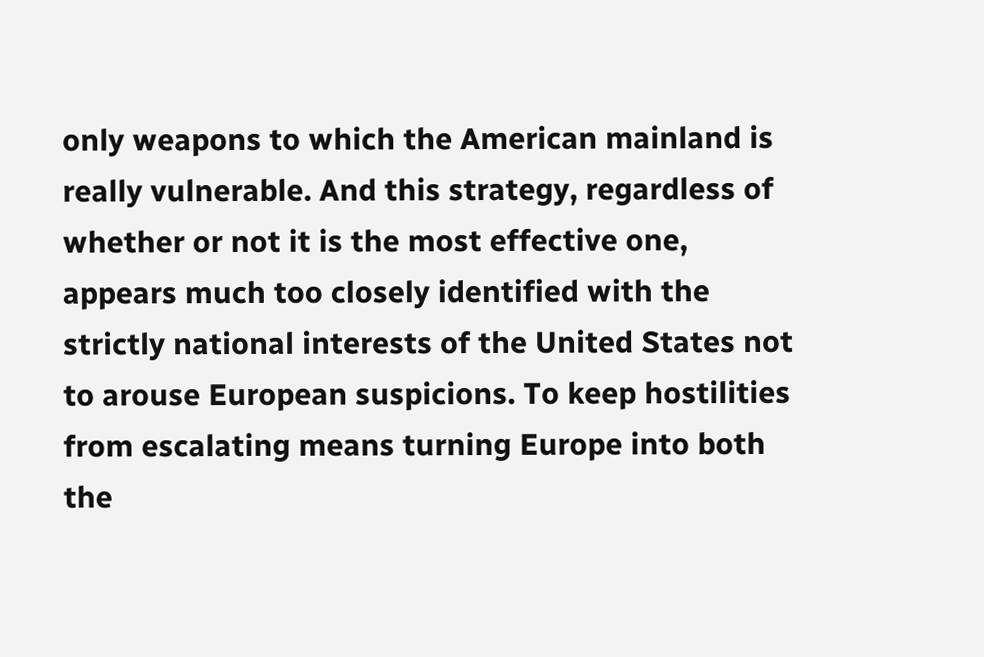only weapons to which the American mainland is really vulnerable. And this strategy, regardless of whether or not it is the most effective one, appears much too closely identified with the strictly national interests of the United States not to arouse European suspicions. To keep hostilities from escalating means turning Europe into both the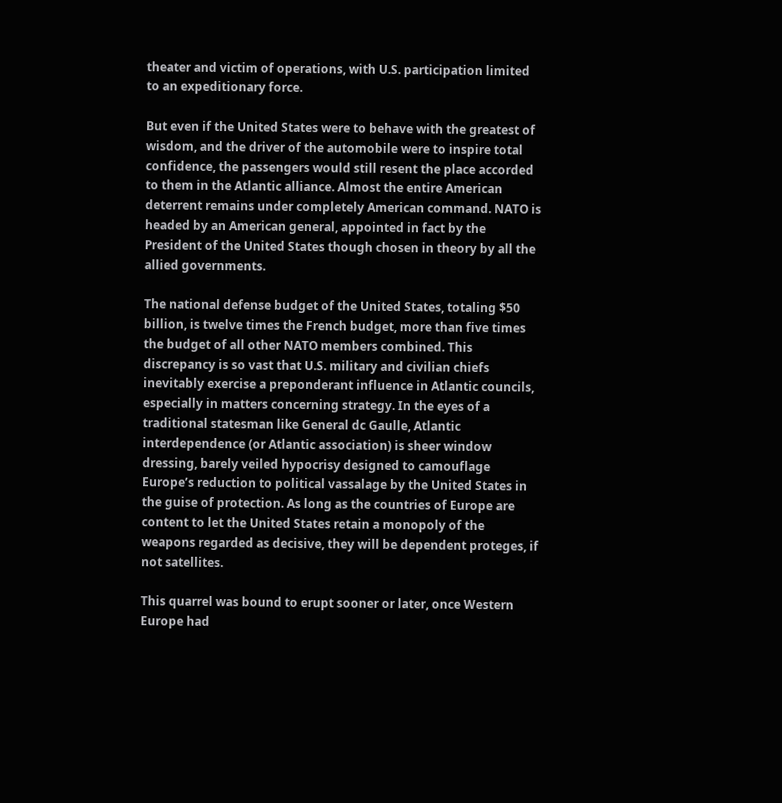theater and victim of operations, with U.S. participation limited to an expeditionary force.

But even if the United States were to behave with the greatest of wisdom, and the driver of the automobile were to inspire total confidence, the passengers would still resent the place accorded to them in the Atlantic alliance. Almost the entire American deterrent remains under completely American command. NATO is headed by an American general, appointed in fact by the President of the United States though chosen in theory by all the allied governments.

The national defense budget of the United States, totaling $50 billion, is twelve times the French budget, more than five times the budget of all other NATO members combined. This discrepancy is so vast that U.S. military and civilian chiefs inevitably exercise a preponderant influence in Atlantic councils, especially in matters concerning strategy. In the eyes of a traditional statesman like General dc Gaulle, Atlantic interdependence (or Atlantic association) is sheer window dressing, barely veiled hypocrisy designed to camouflage Europe’s reduction to political vassalage by the United States in the guise of protection. As long as the countries of Europe are content to let the United States retain a monopoly of the weapons regarded as decisive, they will be dependent proteges, if not satellites.

This quarrel was bound to erupt sooner or later, once Western Europe had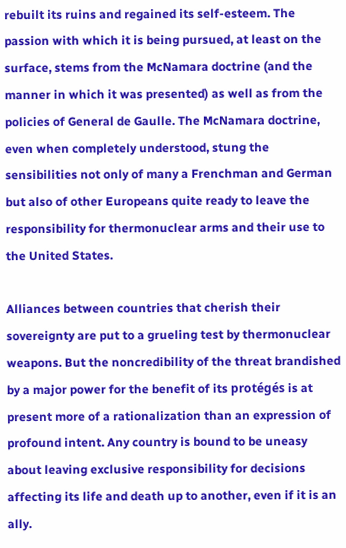rebuilt its ruins and regained its self-esteem. The passion with which it is being pursued, at least on the surface, stems from the McNamara doctrine (and the manner in which it was presented) as well as from the policies of General de Gaulle. The McNamara doctrine, even when completely understood, stung the sensibilities not only of many a Frenchman and German but also of other Europeans quite ready to leave the responsibility for thermonuclear arms and their use to the United States.

Alliances between countries that cherish their sovereignty are put to a grueling test by thermonuclear weapons. But the noncredibility of the threat brandished by a major power for the benefit of its protégés is at present more of a rationalization than an expression of profound intent. Any country is bound to be uneasy about leaving exclusive responsibility for decisions affecting its life and death up to another, even if it is an ally.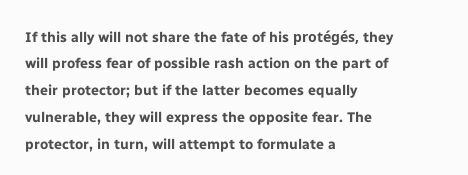If this ally will not share the fate of his protégés, they will profess fear of possible rash action on the part of their protector; but if the latter becomes equally vulnerable, they will express the opposite fear. The protector, in turn, will attempt to formulate a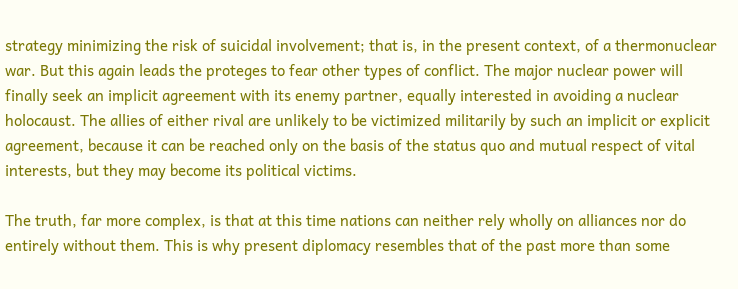strategy minimizing the risk of suicidal involvement; that is, in the present context, of a thermonuclear war. But this again leads the proteges to fear other types of conflict. The major nuclear power will finally seek an implicit agreement with its enemy partner, equally interested in avoiding a nuclear holocaust. The allies of either rival are unlikely to be victimized militarily by such an implicit or explicit agreement, because it can be reached only on the basis of the status quo and mutual respect of vital interests, but they may become its political victims.

The truth, far more complex, is that at this time nations can neither rely wholly on alliances nor do entirely without them. This is why present diplomacy resembles that of the past more than some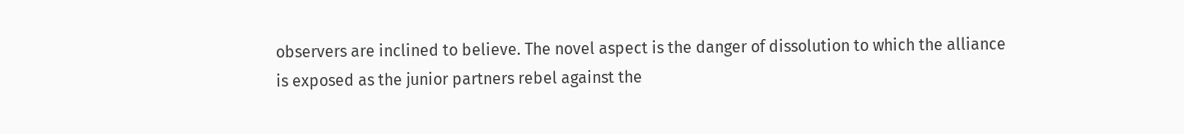observers are inclined to believe. The novel aspect is the danger of dissolution to which the alliance is exposed as the junior partners rebel against the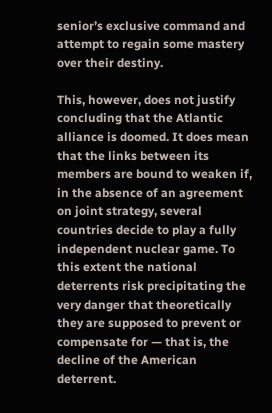senior’s exclusive command and attempt to regain some mastery over their destiny.

This, however, does not justify concluding that the Atlantic alliance is doomed. It does mean that the links between its members are bound to weaken if, in the absence of an agreement on joint strategy, several countries decide to play a fully independent nuclear game. To this extent the national deterrents risk precipitating the very danger that theoretically they are supposed to prevent or compensate for — that is, the decline of the American deterrent.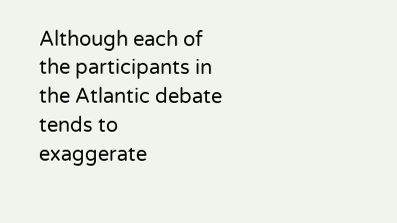Although each of the participants in the Atlantic debate tends to exaggerate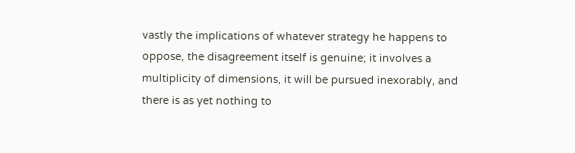vastly the implications of whatever strategy he happens to oppose, the disagreement itself is genuine; it involves a multiplicity of dimensions, it will be pursued inexorably, and there is as yet nothing to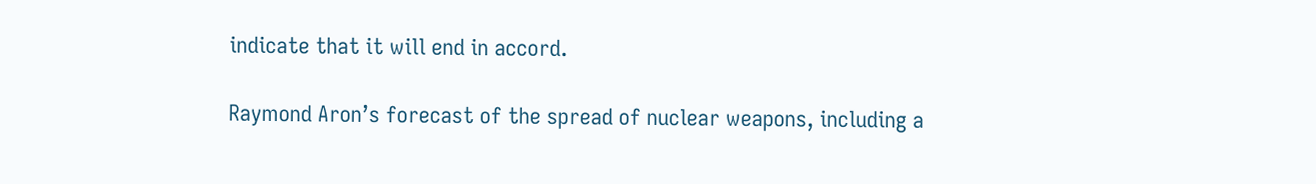indicate that it will end in accord.

Raymond Aron’s forecast of the spread of nuclear weapons, including a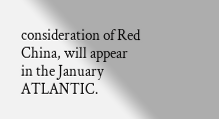consideration of Red China, will appear in the January ATLANTIC.